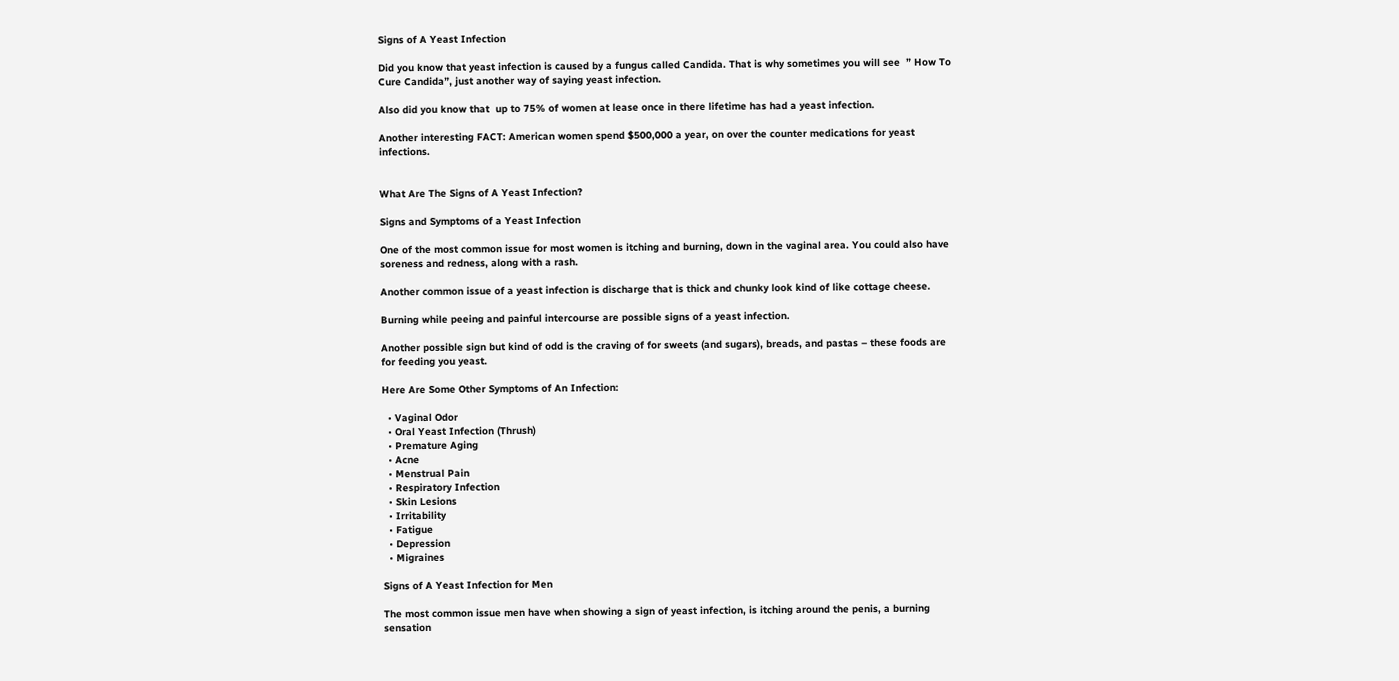Signs of A Yeast Infection

Did you know that yeast infection is caused by a fungus called Candida. That is why sometimes you will see  ” How To Cure Candida”, just another way of saying yeast infection.

Also did you know that  up to 75% of women at lease once in there lifetime has had a yeast infection.

Another interesting FACT: American women spend $500,000 a year, on over the counter medications for yeast infections.


What Are The Signs of A Yeast Infection?

Signs and Symptoms of a Yeast Infection

One of the most common issue for most women is itching and burning, down in the vaginal area. You could also have soreness and redness, along with a rash.

Another common issue of a yeast infection is discharge that is thick and chunky look kind of like cottage cheese.

Burning while peeing and painful intercourse are possible signs of a yeast infection.

Another possible sign but kind of odd is the craving of for sweets (and sugars), breads, and pastas – these foods are for feeding you yeast.

Here Are Some Other Symptoms of An Infection:

  • Vaginal Odor
  • Oral Yeast Infection (Thrush)
  • Premature Aging
  • Acne
  • Menstrual Pain
  • Respiratory Infection
  • Skin Lesions
  • Irritability
  • Fatigue
  • Depression
  • Migraines

Signs of A Yeast Infection for Men

The most common issue men have when showing a sign of yeast infection, is itching around the penis, a burning sensation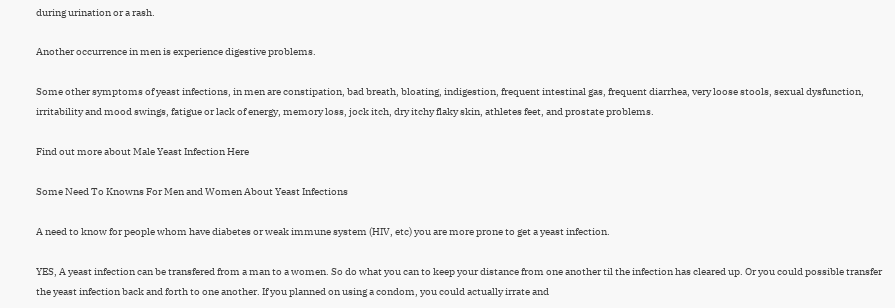during urination or a rash.

Another occurrence in men is experience digestive problems.

Some other symptoms of yeast infections, in men are constipation, bad breath, bloating, indigestion, frequent intestinal gas, frequent diarrhea, very loose stools, sexual dysfunction, irritability and mood swings, fatigue or lack of energy, memory loss, jock itch, dry itchy flaky skin, athletes feet, and prostate problems.

Find out more about Male Yeast Infection Here

Some Need To Knowns For Men and Women About Yeast Infections

A need to know for people whom have diabetes or weak immune system (HIV, etc) you are more prone to get a yeast infection.

YES, A yeast infection can be transfered from a man to a women. So do what you can to keep your distance from one another til the infection has cleared up. Or you could possible transfer the yeast infection back and forth to one another. If you planned on using a condom, you could actually irrate and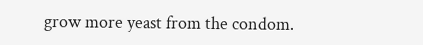grow more yeast from the condom.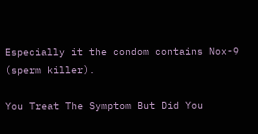Especially it the condom contains Nox-9 (sperm killer).

You Treat The Symptom But Did You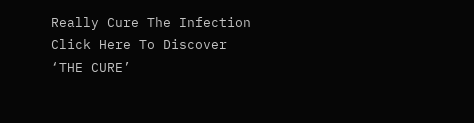Really Cure The Infection Click Here To Discover ‘THE CURE’